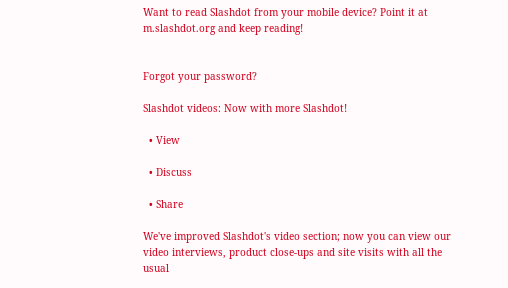Want to read Slashdot from your mobile device? Point it at m.slashdot.org and keep reading!


Forgot your password?

Slashdot videos: Now with more Slashdot!

  • View

  • Discuss

  • Share

We've improved Slashdot's video section; now you can view our video interviews, product close-ups and site visits with all the usual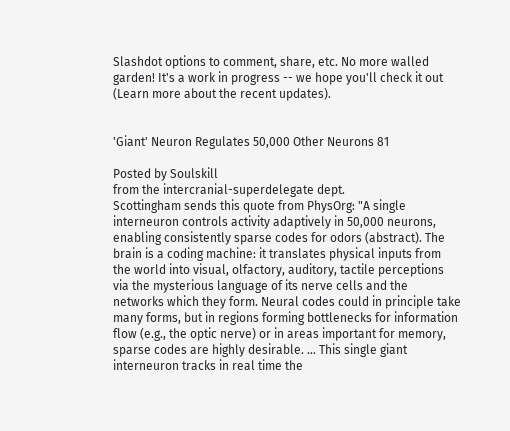Slashdot options to comment, share, etc. No more walled garden! It's a work in progress -- we hope you'll check it out (Learn more about the recent updates).


'Giant' Neuron Regulates 50,000 Other Neurons 81

Posted by Soulskill
from the intercranial-superdelegate dept.
Scottingham sends this quote from PhysOrg: "A single interneuron controls activity adaptively in 50,000 neurons, enabling consistently sparse codes for odors (abstract). The brain is a coding machine: it translates physical inputs from the world into visual, olfactory, auditory, tactile perceptions via the mysterious language of its nerve cells and the networks which they form. Neural codes could in principle take many forms, but in regions forming bottlenecks for information flow (e.g., the optic nerve) or in areas important for memory, sparse codes are highly desirable. ... This single giant interneuron tracks in real time the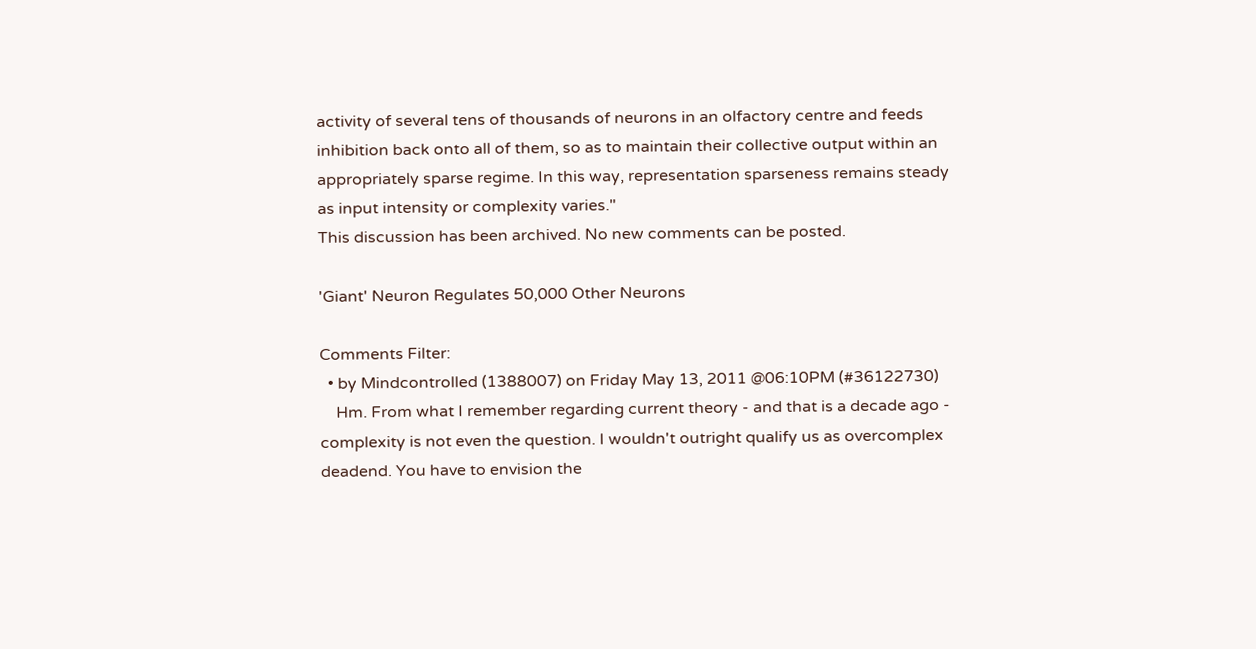activity of several tens of thousands of neurons in an olfactory centre and feeds inhibition back onto all of them, so as to maintain their collective output within an appropriately sparse regime. In this way, representation sparseness remains steady as input intensity or complexity varies."
This discussion has been archived. No new comments can be posted.

'Giant' Neuron Regulates 50,000 Other Neurons

Comments Filter:
  • by Mindcontrolled (1388007) on Friday May 13, 2011 @06:10PM (#36122730)
    Hm. From what I remember regarding current theory - and that is a decade ago - complexity is not even the question. I wouldn't outright qualify us as overcomplex deadend. You have to envision the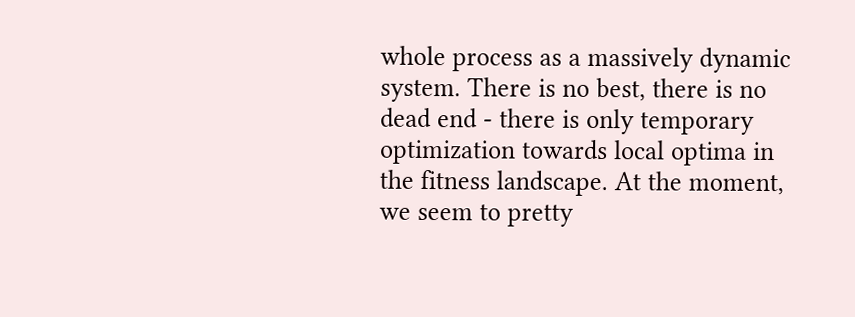whole process as a massively dynamic system. There is no best, there is no dead end - there is only temporary optimization towards local optima in the fitness landscape. At the moment, we seem to pretty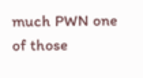much PWN one of those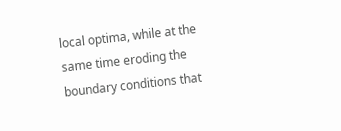local optima, while at the same time eroding the boundary conditions that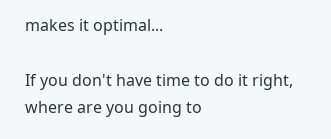makes it optimal...

If you don't have time to do it right, where are you going to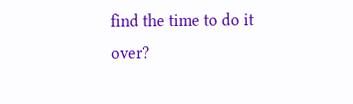find the time to do it over?